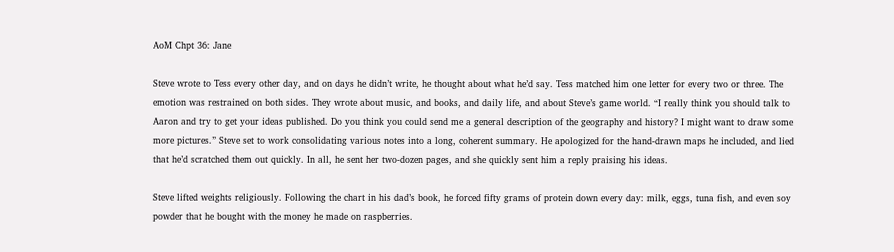AoM Chpt 36: Jane

Steve wrote to Tess every other day, and on days he didn’t write, he thought about what he’d say. Tess matched him one letter for every two or three. The emotion was restrained on both sides. They wrote about music, and books, and daily life, and about Steve’s game world. “I really think you should talk to Aaron and try to get your ideas published. Do you think you could send me a general description of the geography and history? I might want to draw some more pictures.” Steve set to work consolidating various notes into a long, coherent summary. He apologized for the hand-drawn maps he included, and lied that he’d scratched them out quickly. In all, he sent her two-dozen pages, and she quickly sent him a reply praising his ideas.

Steve lifted weights religiously. Following the chart in his dad’s book, he forced fifty grams of protein down every day: milk, eggs, tuna fish, and even soy powder that he bought with the money he made on raspberries.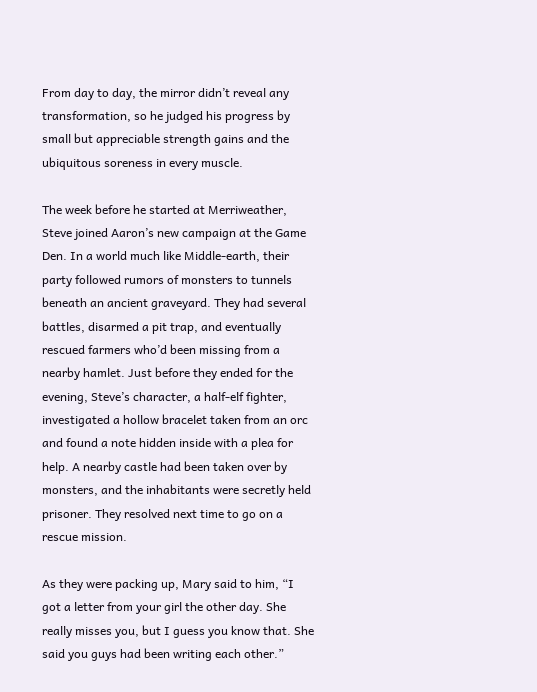From day to day, the mirror didn’t reveal any transformation, so he judged his progress by small but appreciable strength gains and the ubiquitous soreness in every muscle.

The week before he started at Merriweather, Steve joined Aaron’s new campaign at the Game Den. In a world much like Middle-earth, their party followed rumors of monsters to tunnels beneath an ancient graveyard. They had several battles, disarmed a pit trap, and eventually rescued farmers who’d been missing from a nearby hamlet. Just before they ended for the evening, Steve’s character, a half-elf fighter, investigated a hollow bracelet taken from an orc and found a note hidden inside with a plea for help. A nearby castle had been taken over by monsters, and the inhabitants were secretly held prisoner. They resolved next time to go on a rescue mission.

As they were packing up, Mary said to him, “I got a letter from your girl the other day. She really misses you, but I guess you know that. She said you guys had been writing each other.”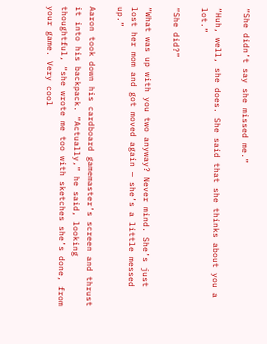“She didn’t say she missed me.”

“Huh, well, she does. She said that she thinks about you a lot.”

“She did?”

“What was up with you two anyway? Never mind. She’s just lost her mom and got moved again — she’s a little messed up.”

Aaron took down his cardboard gamemaster’s screen and thrust it into his backpack. “Actually,” he said, looking thoughtful, “she wrote me too with sketches she’s done, from your game. Very cool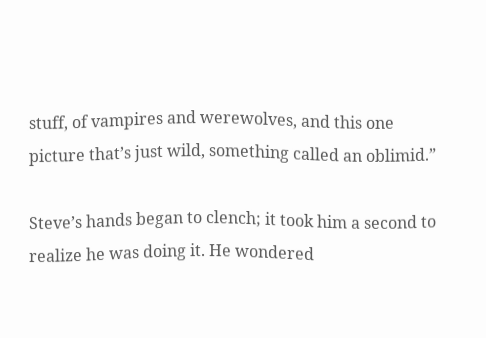stuff, of vampires and werewolves, and this one picture that’s just wild, something called an oblimid.”

Steve’s hands began to clench; it took him a second to realize he was doing it. He wondered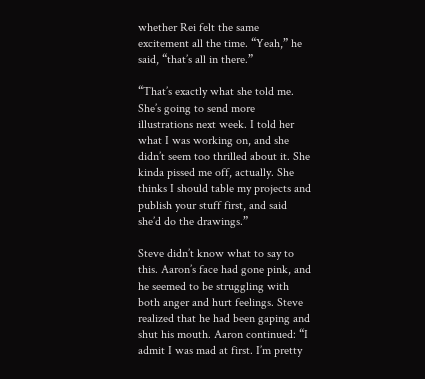whether Rei felt the same excitement all the time. “Yeah,” he said, “that’s all in there.”

“That’s exactly what she told me. She’s going to send more illustrations next week. I told her what I was working on, and she didn’t seem too thrilled about it. She kinda pissed me off, actually. She thinks I should table my projects and publish your stuff first, and said she’d do the drawings.”

Steve didn’t know what to say to this. Aaron’s face had gone pink, and he seemed to be struggling with both anger and hurt feelings. Steve realized that he had been gaping and shut his mouth. Aaron continued: “I admit I was mad at first. I’m pretty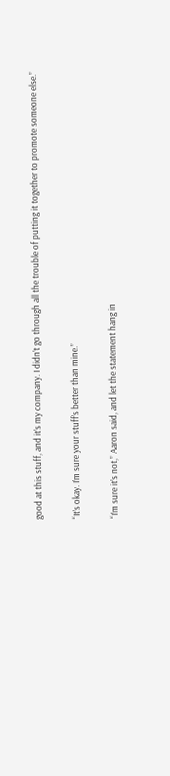good at this stuff, and it’s my company. I didn’t go through all the trouble of putting it together to promote someone else.”

“It’s okay. I’m sure your stuff’s better than mine.”

“I’m sure it’s not,” Aaron said, and let the statement hang in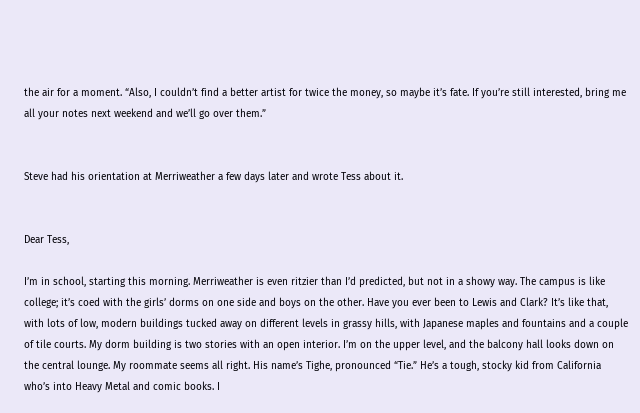the air for a moment. “Also, I couldn’t find a better artist for twice the money, so maybe it’s fate. If you’re still interested, bring me all your notes next weekend and we’ll go over them.”


Steve had his orientation at Merriweather a few days later and wrote Tess about it.


Dear Tess,

I’m in school, starting this morning. Merriweather is even ritzier than I’d predicted, but not in a showy way. The campus is like college; it’s coed with the girls’ dorms on one side and boys on the other. Have you ever been to Lewis and Clark? It’s like that, with lots of low, modern buildings tucked away on different levels in grassy hills, with Japanese maples and fountains and a couple of tile courts. My dorm building is two stories with an open interior. I’m on the upper level, and the balcony hall looks down on the central lounge. My roommate seems all right. His name’s Tighe, pronounced “Tie.” He’s a tough, stocky kid from California who’s into Heavy Metal and comic books. I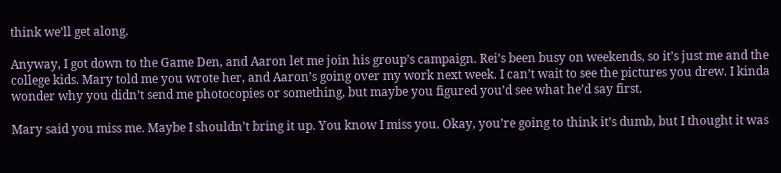think we’ll get along.

Anyway, I got down to the Game Den, and Aaron let me join his group’s campaign. Rei’s been busy on weekends, so it’s just me and the college kids. Mary told me you wrote her, and Aaron’s going over my work next week. I can’t wait to see the pictures you drew. I kinda wonder why you didn’t send me photocopies or something, but maybe you figured you’d see what he’d say first.

Mary said you miss me. Maybe I shouldn’t bring it up. You know I miss you. Okay, you’re going to think it’s dumb, but I thought it was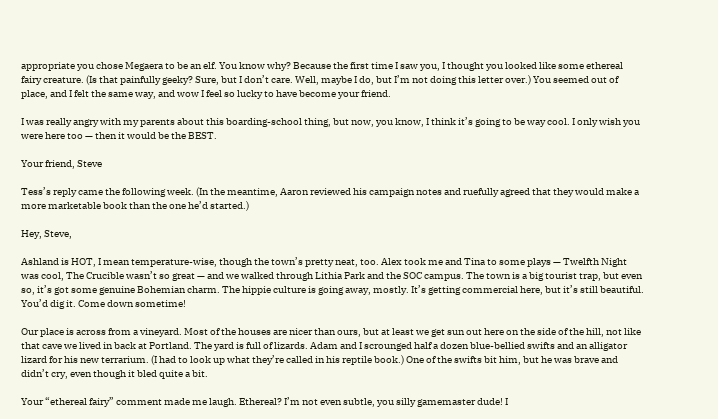appropriate you chose Megaera to be an elf. You know why? Because the first time I saw you, I thought you looked like some ethereal fairy creature. (Is that painfully geeky? Sure, but I don’t care. Well, maybe I do, but I’m not doing this letter over.) You seemed out of place, and I felt the same way, and wow I feel so lucky to have become your friend.

I was really angry with my parents about this boarding-school thing, but now, you know, I think it’s going to be way cool. I only wish you were here too — then it would be the BEST.

Your friend, Steve

Tess’s reply came the following week. (In the meantime, Aaron reviewed his campaign notes and ruefully agreed that they would make a more marketable book than the one he’d started.)

Hey, Steve,

Ashland is HOT, I mean temperature-wise, though the town’s pretty neat, too. Alex took me and Tina to some plays — Twelfth Night was cool, The Crucible wasn’t so great — and we walked through Lithia Park and the SOC campus. The town is a big tourist trap, but even so, it’s got some genuine Bohemian charm. The hippie culture is going away, mostly. It’s getting commercial here, but it’s still beautiful. You’d dig it. Come down sometime!

Our place is across from a vineyard. Most of the houses are nicer than ours, but at least we get sun out here on the side of the hill, not like that cave we lived in back at Portland. The yard is full of lizards. Adam and I scrounged half a dozen blue-bellied swifts and an alligator lizard for his new terrarium. (I had to look up what they’re called in his reptile book.) One of the swifts bit him, but he was brave and didn’t cry, even though it bled quite a bit.

Your “ethereal fairy” comment made me laugh. Ethereal? I’m not even subtle, you silly gamemaster dude! I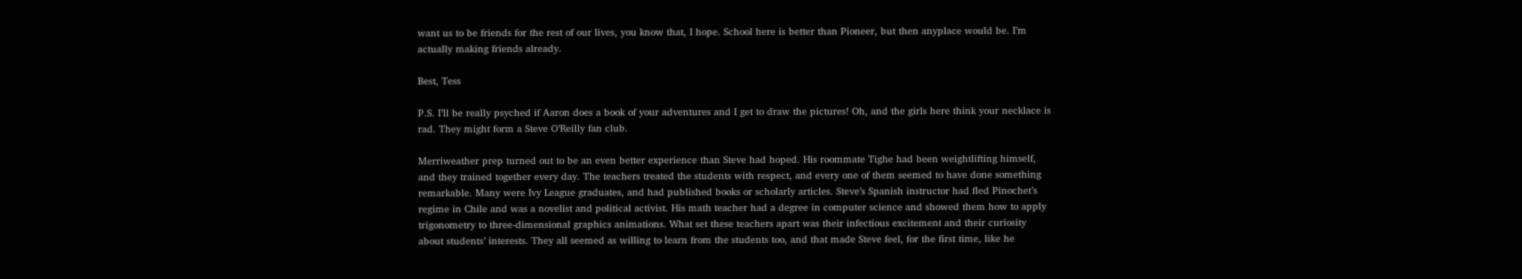want us to be friends for the rest of our lives, you know that, I hope. School here is better than Pioneer, but then anyplace would be. I’m actually making friends already.

Best, Tess

P.S. I’ll be really psyched if Aaron does a book of your adventures and I get to draw the pictures! Oh, and the girls here think your necklace is rad. They might form a Steve O’Reilly fan club.

Merriweather prep turned out to be an even better experience than Steve had hoped. His roommate Tighe had been weightlifting himself, and they trained together every day. The teachers treated the students with respect, and every one of them seemed to have done something remarkable. Many were Ivy League graduates, and had published books or scholarly articles. Steve’s Spanish instructor had fled Pinochet’s regime in Chile and was a novelist and political activist. His math teacher had a degree in computer science and showed them how to apply trigonometry to three-dimensional graphics animations. What set these teachers apart was their infectious excitement and their curiosity about students’ interests. They all seemed as willing to learn from the students too, and that made Steve feel, for the first time, like he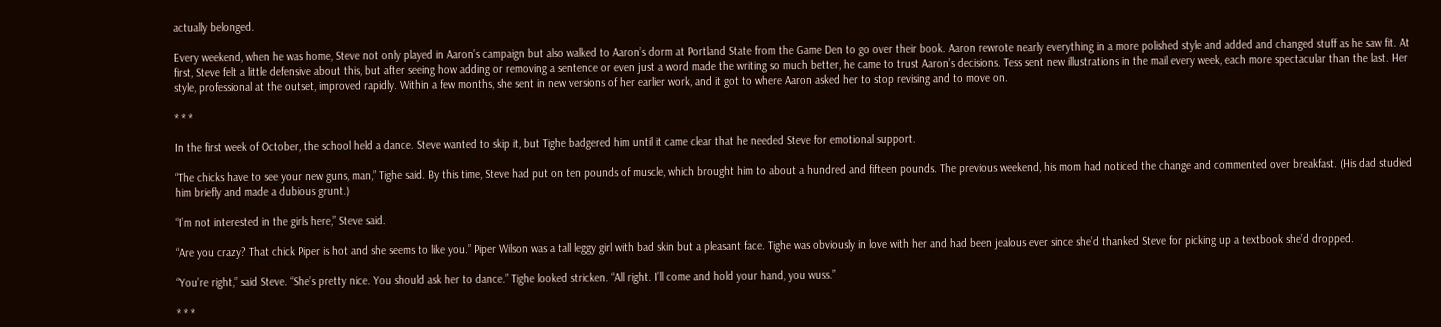actually belonged.

Every weekend, when he was home, Steve not only played in Aaron’s campaign but also walked to Aaron’s dorm at Portland State from the Game Den to go over their book. Aaron rewrote nearly everything in a more polished style and added and changed stuff as he saw fit. At first, Steve felt a little defensive about this, but after seeing how adding or removing a sentence or even just a word made the writing so much better, he came to trust Aaron’s decisions. Tess sent new illustrations in the mail every week, each more spectacular than the last. Her style, professional at the outset, improved rapidly. Within a few months, she sent in new versions of her earlier work, and it got to where Aaron asked her to stop revising and to move on.

* * *

In the first week of October, the school held a dance. Steve wanted to skip it, but Tighe badgered him until it came clear that he needed Steve for emotional support.

“The chicks have to see your new guns, man,” Tighe said. By this time, Steve had put on ten pounds of muscle, which brought him to about a hundred and fifteen pounds. The previous weekend, his mom had noticed the change and commented over breakfast. (His dad studied him briefly and made a dubious grunt.)

“I’m not interested in the girls here,” Steve said.

“Are you crazy? That chick Piper is hot and she seems to like you.” Piper Wilson was a tall leggy girl with bad skin but a pleasant face. Tighe was obviously in love with her and had been jealous ever since she’d thanked Steve for picking up a textbook she’d dropped.

“You’re right,” said Steve. “She’s pretty nice. You should ask her to dance.” Tighe looked stricken. “All right. I’ll come and hold your hand, you wuss.”

* * *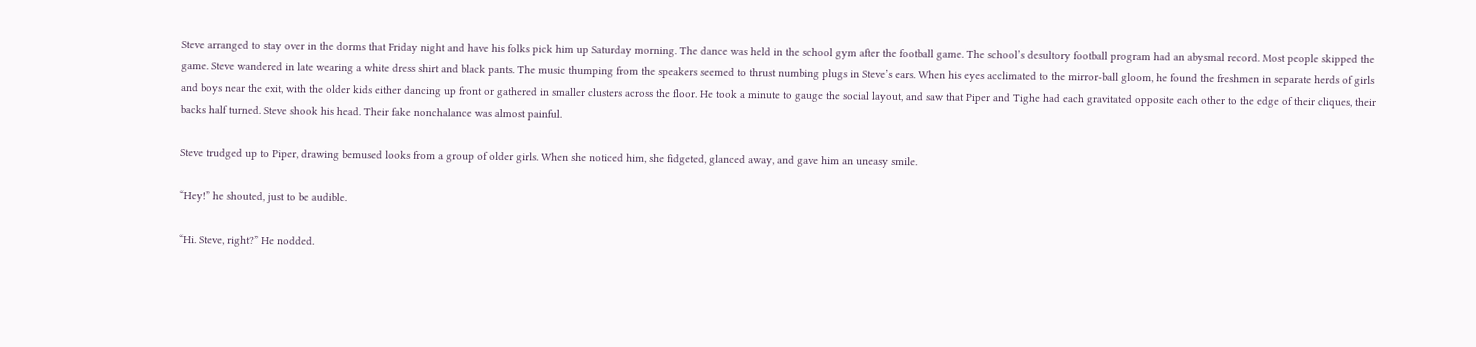Steve arranged to stay over in the dorms that Friday night and have his folks pick him up Saturday morning. The dance was held in the school gym after the football game. The school’s desultory football program had an abysmal record. Most people skipped the game. Steve wandered in late wearing a white dress shirt and black pants. The music thumping from the speakers seemed to thrust numbing plugs in Steve’s ears. When his eyes acclimated to the mirror-ball gloom, he found the freshmen in separate herds of girls and boys near the exit, with the older kids either dancing up front or gathered in smaller clusters across the floor. He took a minute to gauge the social layout, and saw that Piper and Tighe had each gravitated opposite each other to the edge of their cliques, their backs half turned. Steve shook his head. Their fake nonchalance was almost painful.

Steve trudged up to Piper, drawing bemused looks from a group of older girls. When she noticed him, she fidgeted, glanced away, and gave him an uneasy smile.

“Hey!” he shouted, just to be audible.

“Hi. Steve, right?” He nodded.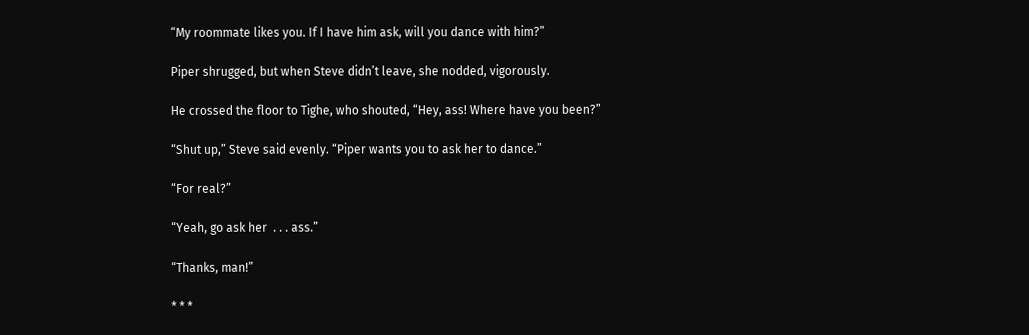“My roommate likes you. If I have him ask, will you dance with him?”

Piper shrugged, but when Steve didn’t leave, she nodded, vigorously.

He crossed the floor to Tighe, who shouted, “Hey, ass! Where have you been?”

“Shut up,” Steve said evenly. “Piper wants you to ask her to dance.”

“For real?”

“Yeah, go ask her  . . . ass.”

“Thanks, man!”

* * *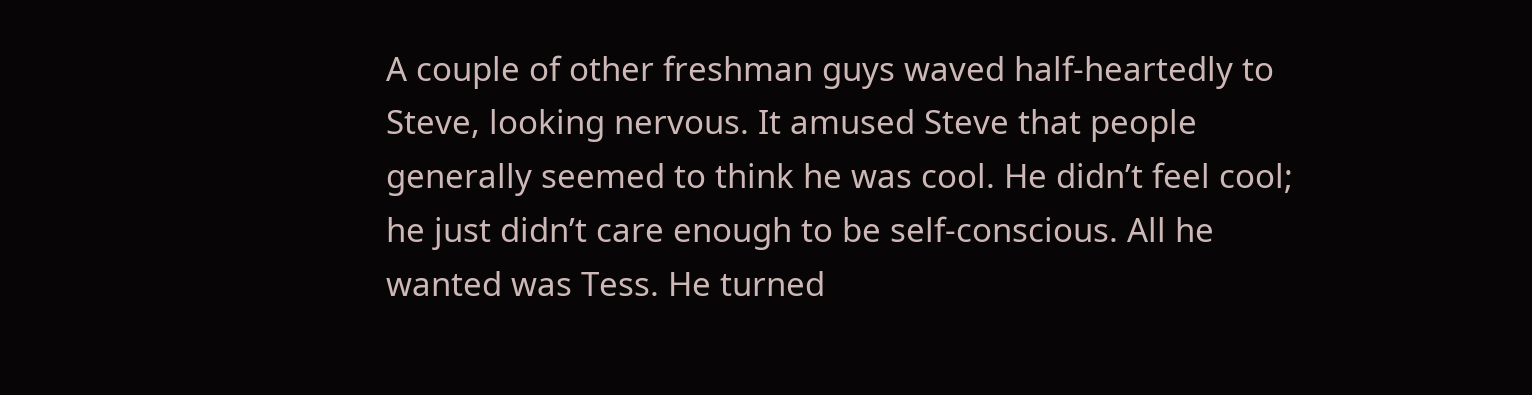A couple of other freshman guys waved half-heartedly to Steve, looking nervous. It amused Steve that people generally seemed to think he was cool. He didn’t feel cool; he just didn’t care enough to be self-conscious. All he wanted was Tess. He turned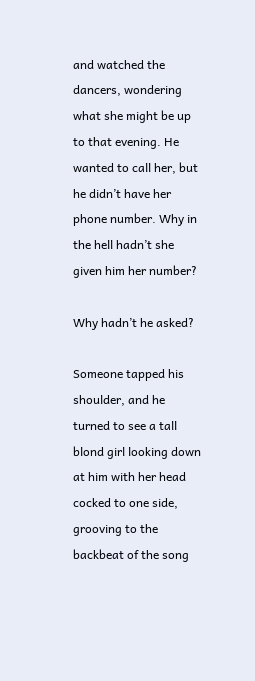and watched the dancers, wondering what she might be up to that evening. He wanted to call her, but he didn’t have her phone number. Why in the hell hadn’t she given him her number?

Why hadn’t he asked?

Someone tapped his shoulder, and he turned to see a tall blond girl looking down at him with her head cocked to one side, grooving to the backbeat of the song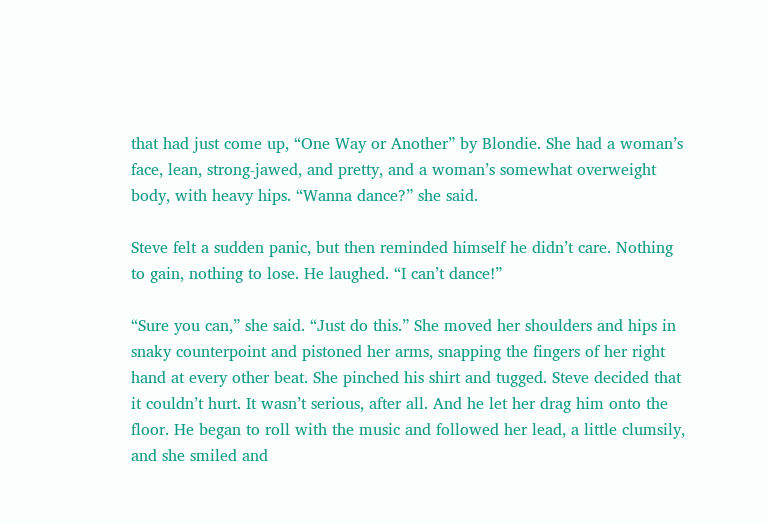that had just come up, “One Way or Another” by Blondie. She had a woman’s face, lean, strong-jawed, and pretty, and a woman’s somewhat overweight body, with heavy hips. “Wanna dance?” she said.

Steve felt a sudden panic, but then reminded himself he didn’t care. Nothing to gain, nothing to lose. He laughed. “I can’t dance!”

“Sure you can,” she said. “Just do this.” She moved her shoulders and hips in snaky counterpoint and pistoned her arms, snapping the fingers of her right hand at every other beat. She pinched his shirt and tugged. Steve decided that it couldn’t hurt. It wasn’t serious, after all. And he let her drag him onto the floor. He began to roll with the music and followed her lead, a little clumsily, and she smiled and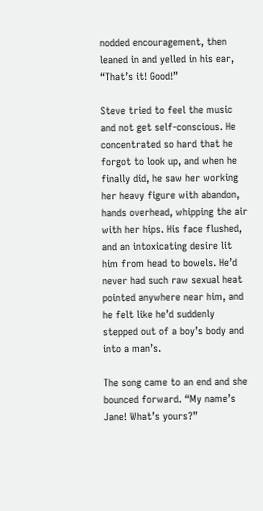nodded encouragement, then leaned in and yelled in his ear, “That’s it! Good!”

Steve tried to feel the music and not get self-conscious. He concentrated so hard that he forgot to look up, and when he finally did, he saw her working her heavy figure with abandon, hands overhead, whipping the air with her hips. His face flushed, and an intoxicating desire lit him from head to bowels. He’d never had such raw sexual heat pointed anywhere near him, and he felt like he’d suddenly stepped out of a boy’s body and into a man’s.

The song came to an end and she bounced forward. “My name’s Jane! What’s yours?”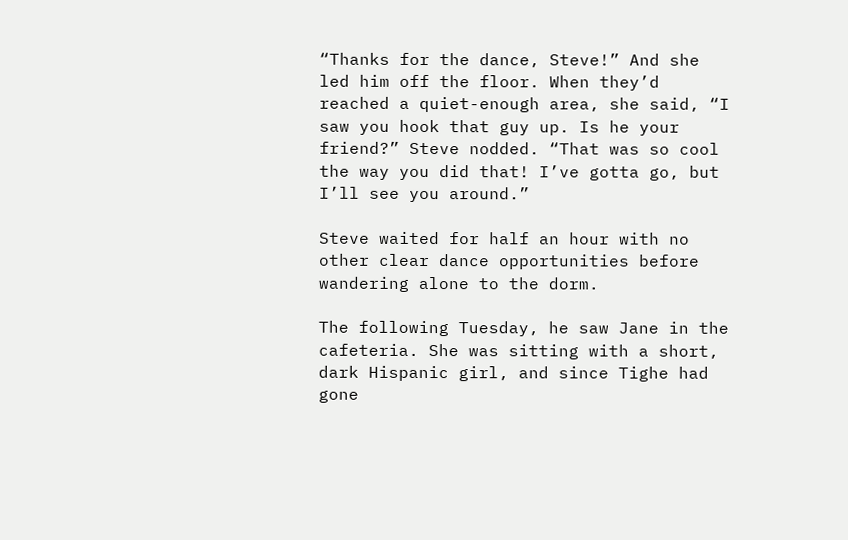“Thanks for the dance, Steve!” And she led him off the floor. When they’d reached a quiet-enough area, she said, “I saw you hook that guy up. Is he your friend?” Steve nodded. “That was so cool the way you did that! I’ve gotta go, but I’ll see you around.”

Steve waited for half an hour with no other clear dance opportunities before wandering alone to the dorm.

The following Tuesday, he saw Jane in the cafeteria. She was sitting with a short, dark Hispanic girl, and since Tighe had gone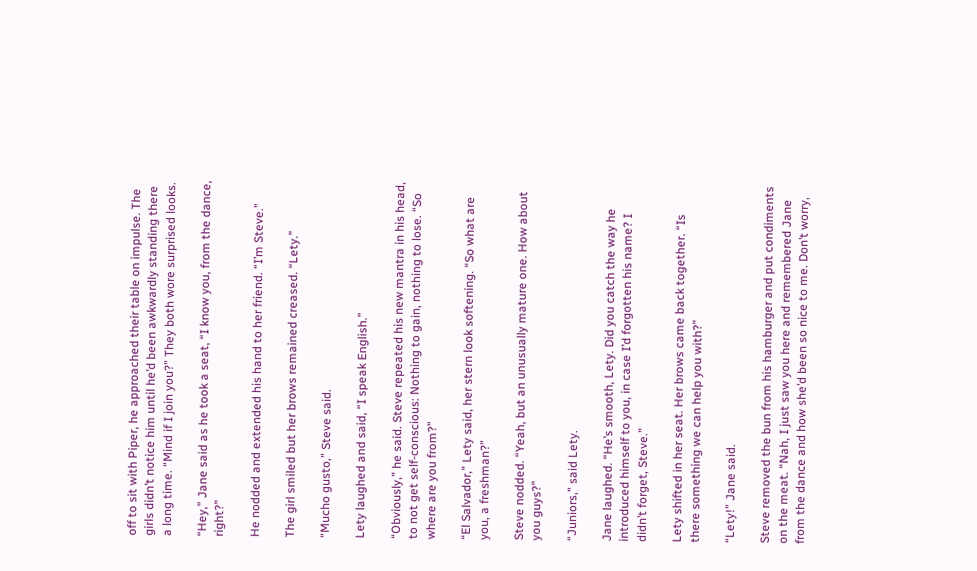off to sit with Piper, he approached their table on impulse. The girls didn’t notice him until he’d been awkwardly standing there a long time. “Mind if I join you?” They both wore surprised looks.

“Hey,” Jane said as he took a seat, “I know you, from the dance, right?”

He nodded and extended his hand to her friend. “I’m Steve.”

The girl smiled but her brows remained creased. “Lety.”

“Mucho gusto,” Steve said.

Lety laughed and said, “I speak English.”

“Obviously,” he said. Steve repeated his new mantra in his head, to not get self-conscious: Nothing to gain, nothing to lose. “So where are you from?”

“El Salvador,” Lety said, her stern look softening. “So what are you, a freshman?”

Steve nodded. “Yeah, but an unusually mature one. How about you guys?”

“Juniors,” said Lety.

Jane laughed. “He’s smooth, Lety. Did you catch the way he introduced himself to you, in case I’d forgotten his name? I didn’t forget, Steve.”

Lety shifted in her seat. Her brows came back together. “Is there something we can help you with?”

“Lety!” Jane said.

Steve removed the bun from his hamburger and put condiments on the meat. “Nah, I just saw you here and remembered Jane from the dance and how she’d been so nice to me. Don’t worry,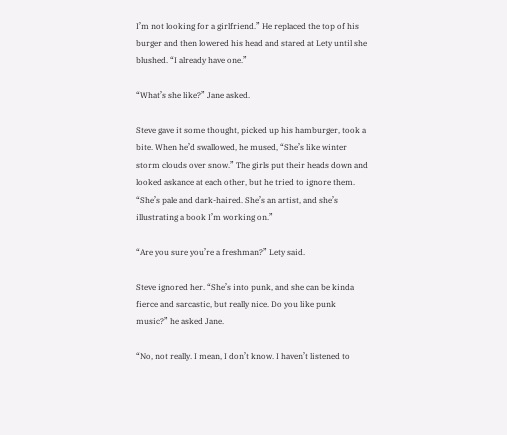I’m not looking for a girlfriend.” He replaced the top of his burger and then lowered his head and stared at Lety until she blushed. “I already have one.”

“What’s she like?” Jane asked.

Steve gave it some thought, picked up his hamburger, took a bite. When he’d swallowed, he mused, “She’s like winter storm clouds over snow.” The girls put their heads down and looked askance at each other, but he tried to ignore them. “She’s pale and dark-haired. She’s an artist, and she’s illustrating a book I’m working on.”

“Are you sure you’re a freshman?” Lety said.

Steve ignored her. “She’s into punk, and she can be kinda fierce and sarcastic, but really nice. Do you like punk music?” he asked Jane.

“No, not really. I mean, I don’t know. I haven’t listened to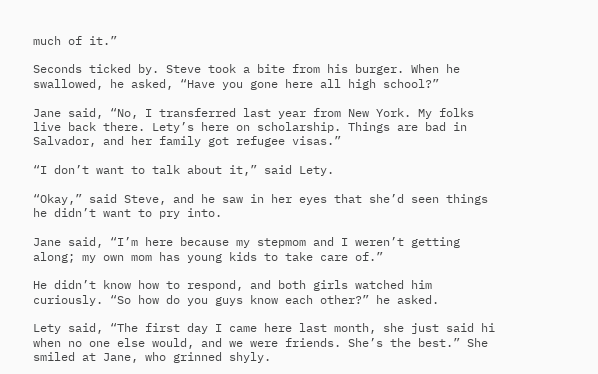much of it.”

Seconds ticked by. Steve took a bite from his burger. When he swallowed, he asked, “Have you gone here all high school?”

Jane said, “No, I transferred last year from New York. My folks live back there. Lety’s here on scholarship. Things are bad in Salvador, and her family got refugee visas.”

“I don’t want to talk about it,” said Lety.

“Okay,” said Steve, and he saw in her eyes that she’d seen things he didn’t want to pry into.

Jane said, “I’m here because my stepmom and I weren’t getting along; my own mom has young kids to take care of.”

He didn’t know how to respond, and both girls watched him curiously. “So how do you guys know each other?” he asked.

Lety said, “The first day I came here last month, she just said hi when no one else would, and we were friends. She’s the best.” She smiled at Jane, who grinned shyly.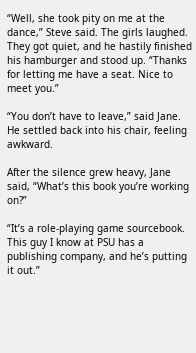“Well, she took pity on me at the dance,” Steve said. The girls laughed. They got quiet, and he hastily finished his hamburger and stood up. “Thanks for letting me have a seat. Nice to meet you.”

“You don’t have to leave,” said Jane. He settled back into his chair, feeling awkward.

After the silence grew heavy, Jane said, “What’s this book you’re working on?”

“It’s a role-playing game sourcebook. This guy I know at PSU has a publishing company, and he’s putting it out.”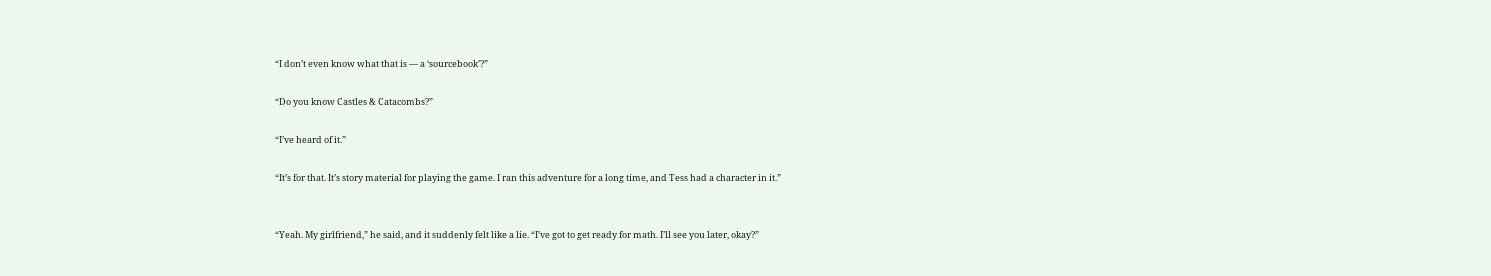“I don’t even know what that is — a ‘sourcebook’?”

“Do you know Castles & Catacombs?”

“I’ve heard of it.”

“It’s for that. It’s story material for playing the game. I ran this adventure for a long time, and Tess had a character in it.”


“Yeah. My girlfriend,” he said, and it suddenly felt like a lie. “I’ve got to get ready for math. I’ll see you later, okay?”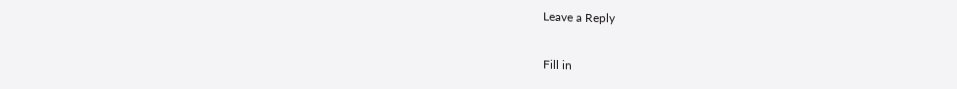Leave a Reply

Fill in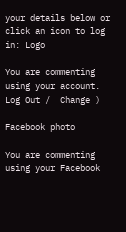your details below or click an icon to log in: Logo

You are commenting using your account. Log Out /  Change )

Facebook photo

You are commenting using your Facebook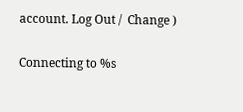account. Log Out /  Change )

Connecting to %s